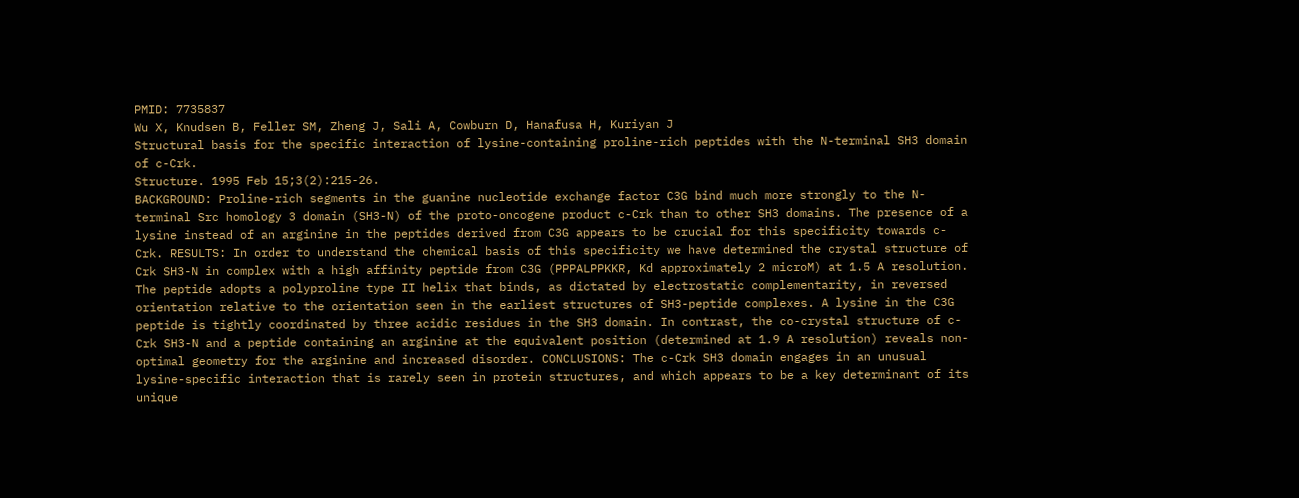PMID: 7735837
Wu X, Knudsen B, Feller SM, Zheng J, Sali A, Cowburn D, Hanafusa H, Kuriyan J
Structural basis for the specific interaction of lysine-containing proline-rich peptides with the N-terminal SH3 domain of c-Crk.
Structure. 1995 Feb 15;3(2):215-26.
BACKGROUND: Proline-rich segments in the guanine nucleotide exchange factor C3G bind much more strongly to the N-terminal Src homology 3 domain (SH3-N) of the proto-oncogene product c-Crk than to other SH3 domains. The presence of a lysine instead of an arginine in the peptides derived from C3G appears to be crucial for this specificity towards c-Crk. RESULTS: In order to understand the chemical basis of this specificity we have determined the crystal structure of Crk SH3-N in complex with a high affinity peptide from C3G (PPPALPPKKR, Kd approximately 2 microM) at 1.5 A resolution. The peptide adopts a polyproline type II helix that binds, as dictated by electrostatic complementarity, in reversed orientation relative to the orientation seen in the earliest structures of SH3-peptide complexes. A lysine in the C3G peptide is tightly coordinated by three acidic residues in the SH3 domain. In contrast, the co-crystal structure of c-Crk SH3-N and a peptide containing an arginine at the equivalent position (determined at 1.9 A resolution) reveals non-optimal geometry for the arginine and increased disorder. CONCLUSIONS: The c-Crk SH3 domain engages in an unusual lysine-specific interaction that is rarely seen in protein structures, and which appears to be a key determinant of its unique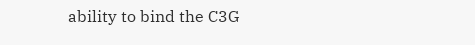ability to bind the C3G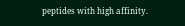peptides with high affinity.